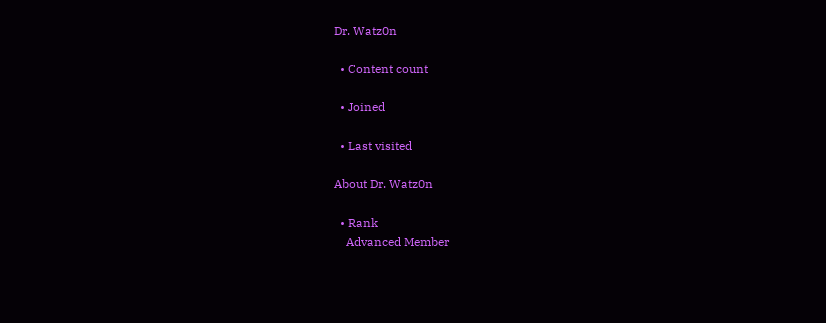Dr. Watz0n

  • Content count

  • Joined

  • Last visited

About Dr. Watz0n

  • Rank
    Advanced Member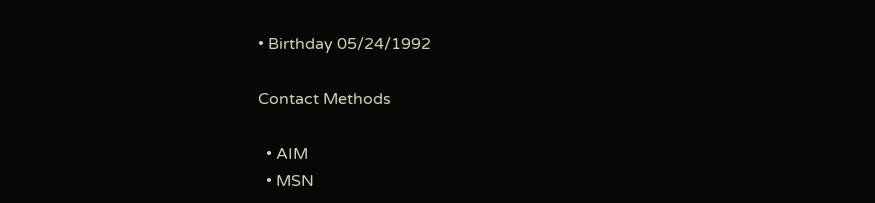• Birthday 05/24/1992

Contact Methods

  • AIM
  • MSN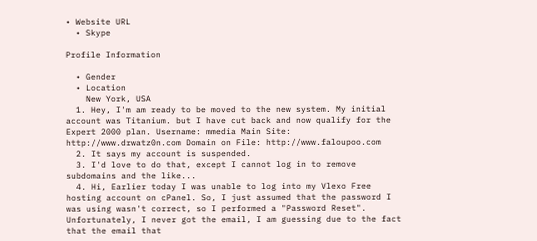• Website URL
  • Skype

Profile Information

  • Gender
  • Location
    New York, USA
  1. Hey, I'm am ready to be moved to the new system. My initial account was Titanium. but I have cut back and now qualify for the Expert 2000 plan. Username: mmedia Main Site: http://www.drwatz0n.com Domain on File: http://www.faloupoo.com
  2. It says my account is suspended.
  3. I'd love to do that, except I cannot log in to remove subdomains and the like...
  4. Hi, Earlier today I was unable to log into my Vlexo Free hosting account on cPanel. So, I just assumed that the password I was using wasn't correct, so I performed a "Password Reset". Unfortunately, I never got the email, I am guessing due to the fact that the email that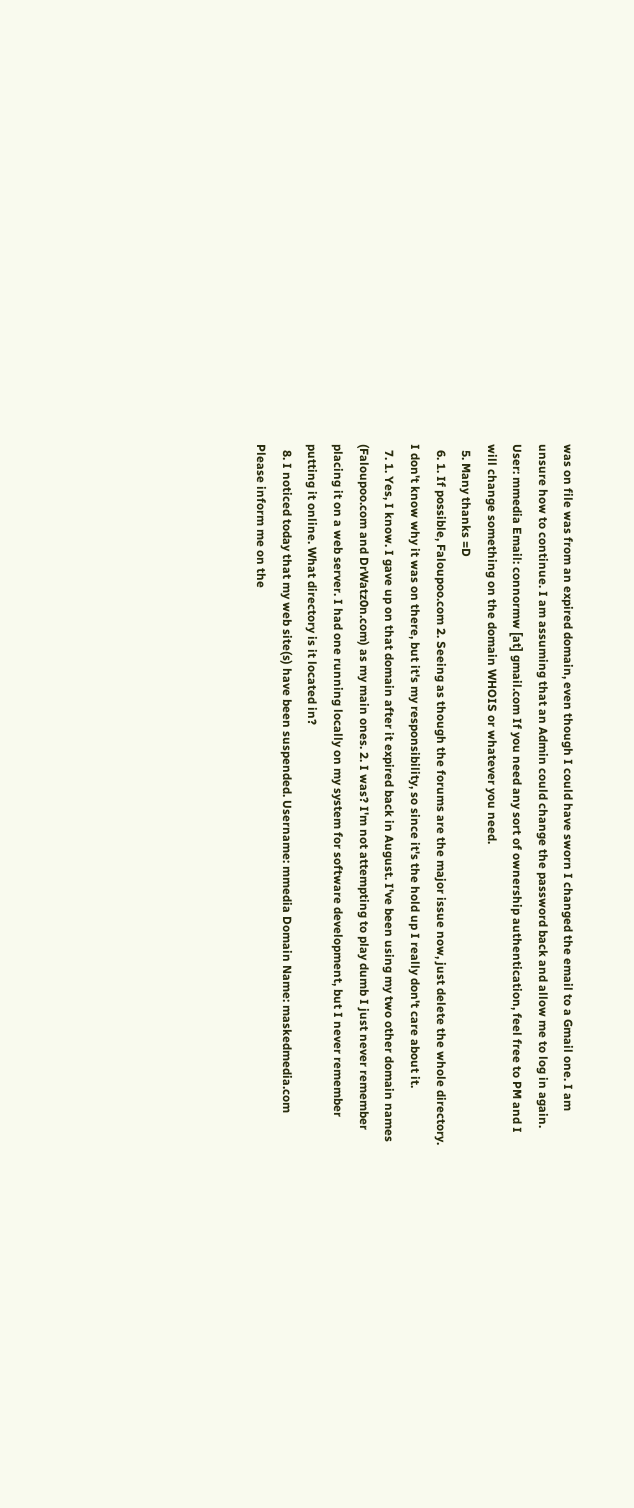was on file was from an expired domain, even though I could have sworn I changed the email to a Gmail one. I am unsure how to continue. I am assuming that an Admin could change the password back and allow me to log in again. User: mmedia Email: connormw [at] gmail.com If you need any sort of ownership authentication, feel free to PM and I will change something on the domain WHOIS or whatever you need.
  5. Many thanks =D
  6. 1. If possible, Faloupoo.com 2. Seeing as though the forums are the major issue now, just delete the whole directory. I don't know why it was on there, but it's my responsibility, so since it's the hold up I really don't care about it.
  7. 1. Yes, I know. I gave up on that domain after it expired back in August. I've been using my two other domain names (Faloupoo.com and DrWatz0n.com) as my main ones. 2. I was? I'm not attempting to play dumb I just never remember placing it on a web server. I had one running locally on my system for software development, but I never remember putting it online. What directory is it located in?
  8. I noticed today that my web site(s) have been suspended. Username: mmedia Domain Name: maskedmedia.com Please inform me on the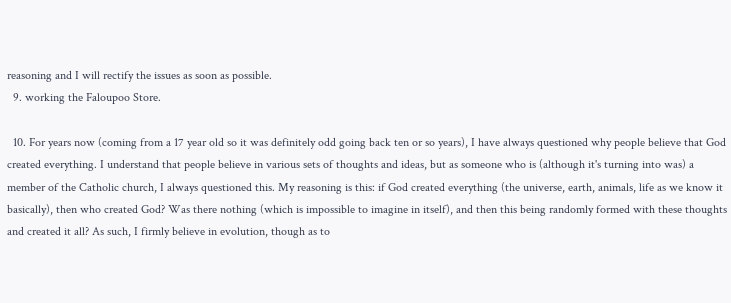reasoning and I will rectify the issues as soon as possible.
  9. working the Faloupoo Store.

  10. For years now (coming from a 17 year old so it was definitely odd going back ten or so years), I have always questioned why people believe that God created everything. I understand that people believe in various sets of thoughts and ideas, but as someone who is (although it's turning into was) a member of the Catholic church, I always questioned this. My reasoning is this: if God created everything (the universe, earth, animals, life as we know it basically), then who created God? Was there nothing (which is impossible to imagine in itself), and then this being randomly formed with these thoughts and created it all? As such, I firmly believe in evolution, though as to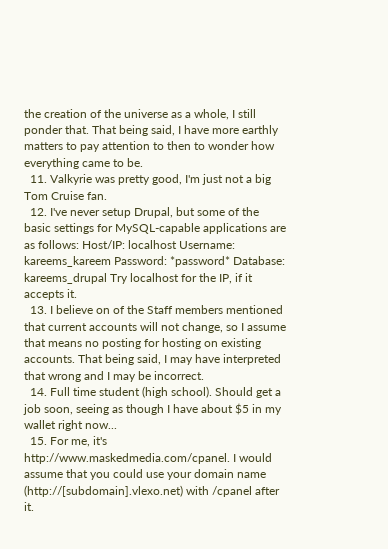the creation of the universe as a whole, I still ponder that. That being said, I have more earthly matters to pay attention to then to wonder how everything came to be.
  11. Valkyrie was pretty good, I'm just not a big Tom Cruise fan.
  12. I've never setup Drupal, but some of the basic settings for MySQL-capable applications are as follows: Host/IP: localhost Username: kareems_kareem Password: *password* Database: kareems_drupal Try localhost for the IP, if it accepts it.
  13. I believe on of the Staff members mentioned that current accounts will not change, so I assume that means no posting for hosting on existing accounts. That being said, I may have interpreted that wrong and I may be incorrect.
  14. Full time student (high school). Should get a job soon, seeing as though I have about $5 in my wallet right now...
  15. For me, it's http://www.maskedmedia.com/cpanel. I would assume that you could use your domain name (http://[subdomain].vlexo.net) with /cpanel after it.